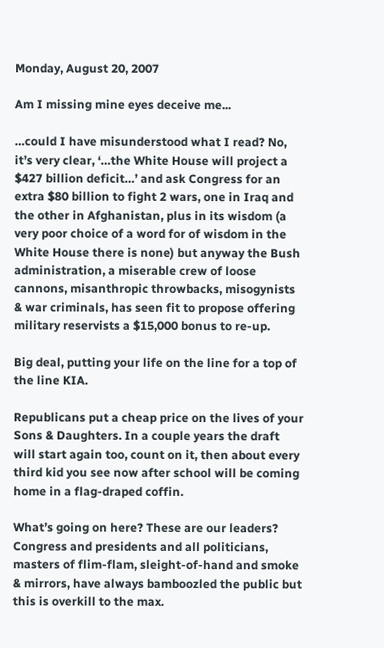Monday, August 20, 2007

Am I missing mine eyes deceive me...

…could I have misunderstood what I read? No, it’s very clear, ‘…the White House will project a $427 billion deficit…’ and ask Congress for an extra $80 billion to fight 2 wars, one in Iraq and the other in Afghanistan, plus in its wisdom (a very poor choice of a word for of wisdom in the White House there is none) but anyway the Bush administration, a miserable crew of loose cannons, misanthropic throwbacks, misogynists & war criminals, has seen fit to propose offering military reservists a $15,000 bonus to re-up.

Big deal, putting your life on the line for a top of the line KIA.

Republicans put a cheap price on the lives of your Sons & Daughters. In a couple years the draft will start again too, count on it, then about every third kid you see now after school will be coming home in a flag-draped coffin.

What’s going on here? These are our leaders? Congress and presidents and all politicians, masters of flim-flam, sleight-of-hand and smoke & mirrors, have always bamboozled the public but this is overkill to the max.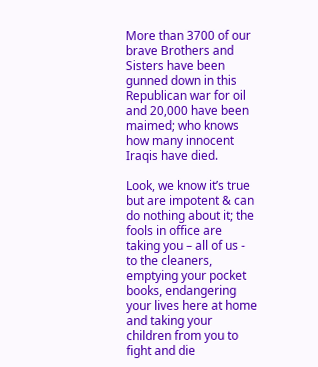More than 3700 of our brave Brothers and Sisters have been gunned down in this Republican war for oil and 20,000 have been maimed; who knows how many innocent Iraqis have died.

Look, we know it’s true but are impotent & can do nothing about it; the fools in office are taking you – all of us - to the cleaners, emptying your pocket books, endangering your lives here at home and taking your children from you to fight and die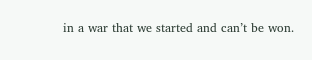in a war that we started and can’t be won.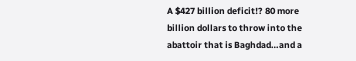A $427 billion deficit!? 80 more billion dollars to throw into the abattoir that is Baghdad…and a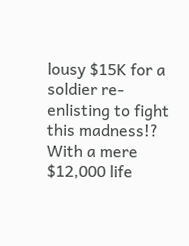lousy $15K for a soldier re-enlisting to fight this madness!? With a mere $12,000 life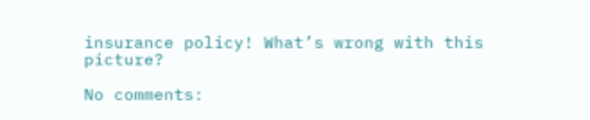insurance policy! What’s wrong with this picture?

No comments: